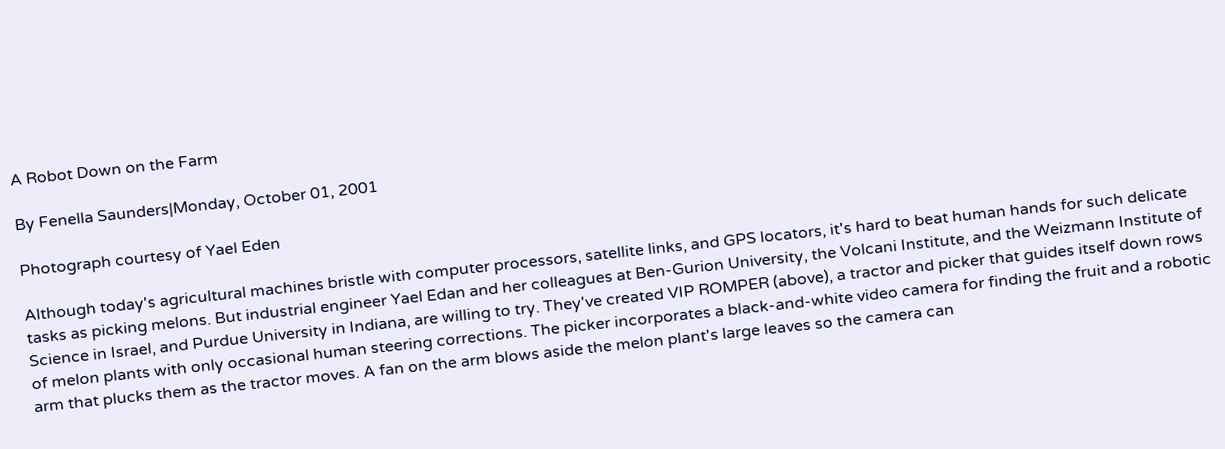A Robot Down on the Farm

By Fenella Saunders|Monday, October 01, 2001

Photograph courtesy of Yael Eden

Although today's agricultural machines bristle with computer processors, satellite links, and GPS locators, it's hard to beat human hands for such delicate tasks as picking melons. But industrial engineer Yael Edan and her colleagues at Ben-Gurion University, the Volcani Institute, and the Weizmann Institute of Science in Israel, and Purdue University in Indiana, are willing to try. They've created VIP ROMPER (above), a tractor and picker that guides itself down rows of melon plants with only occasional human steering corrections. The picker incorporates a black-and-white video camera for finding the fruit and a robotic arm that plucks them as the tractor moves. A fan on the arm blows aside the melon plant's large leaves so the camera can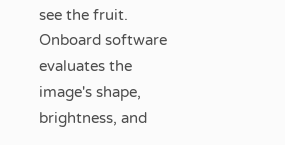see the fruit. Onboard software evaluates the image's shape, brightness, and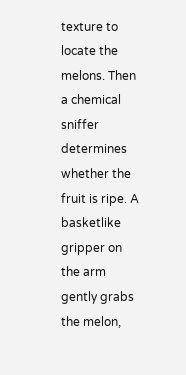texture to locate the melons. Then a chemical sniffer determines whether the fruit is ripe. A basketlike gripper on the arm gently grabs the melon,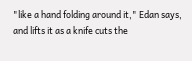"like a hand folding around it," Edan says, and lifts it as a knife cuts the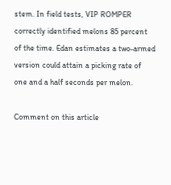stem. In field tests, VIP ROMPER correctly identified melons 85 percent of the time. Edan estimates a two-armed version could attain a picking rate of one and a half seconds per melon.

Comment on this article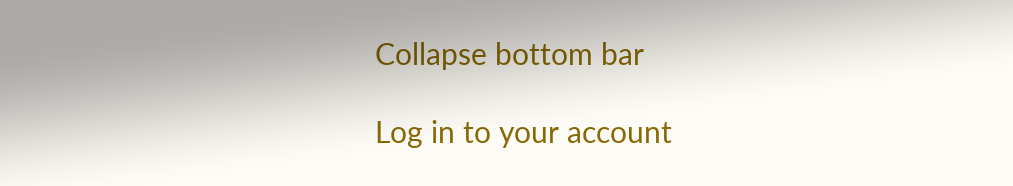Collapse bottom bar

Log in to your account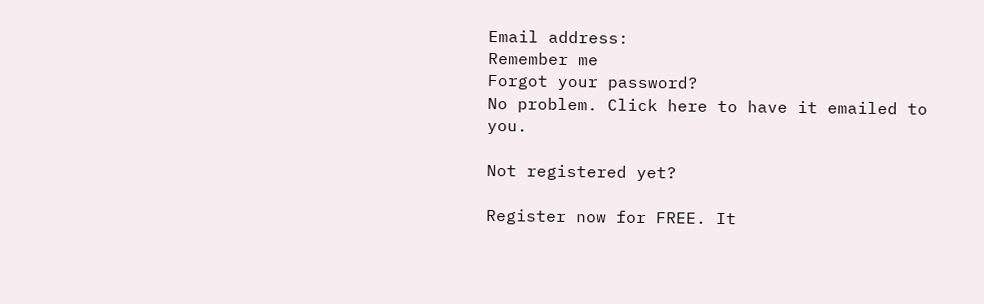Email address:
Remember me
Forgot your password?
No problem. Click here to have it emailed to you.

Not registered yet?

Register now for FREE. It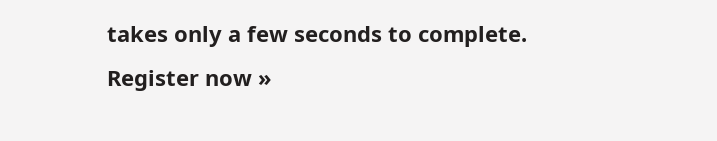takes only a few seconds to complete. Register now »